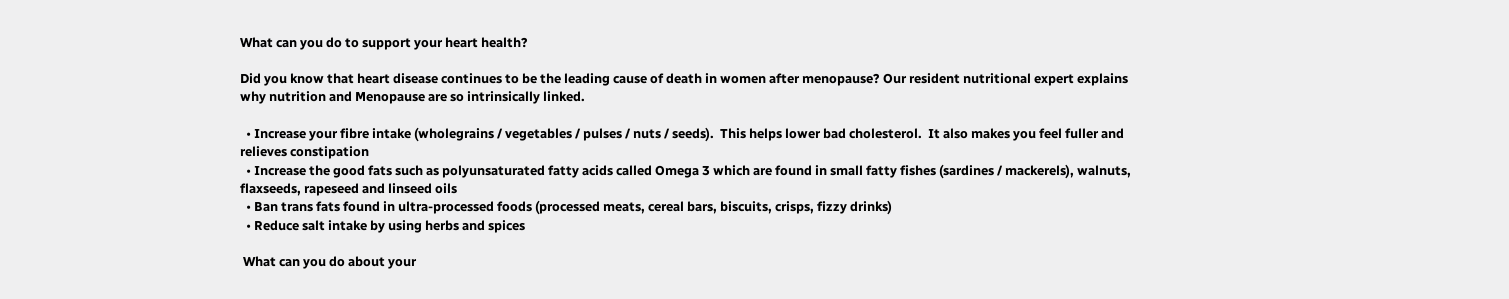What can you do to support your heart health?

Did you know that heart disease continues to be the leading cause of death in women after menopause? Our resident nutritional expert explains why nutrition and Menopause are so intrinsically linked.

  • Increase your fibre intake (wholegrains / vegetables / pulses / nuts / seeds).  This helps lower bad cholesterol.  It also makes you feel fuller and relieves constipation
  • Increase the good fats such as polyunsaturated fatty acids called Omega 3 which are found in small fatty fishes (sardines / mackerels), walnuts, flaxseeds, rapeseed and linseed oils
  • Ban trans fats found in ultra-processed foods (processed meats, cereal bars, biscuits, crisps, fizzy drinks)
  • Reduce salt intake by using herbs and spices

 What can you do about your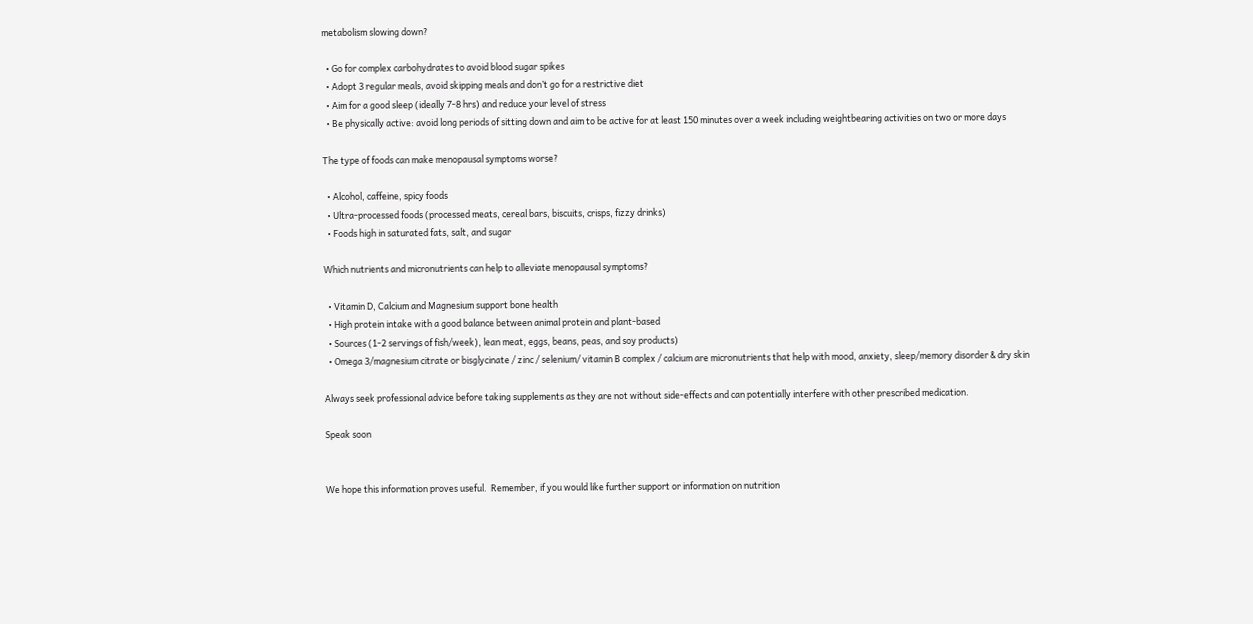metabolism slowing down?

  • Go for complex carbohydrates to avoid blood sugar spikes
  • Adopt 3 regular meals, avoid skipping meals and don’t go for a restrictive diet
  • Aim for a good sleep (ideally 7-8 hrs) and reduce your level of stress
  • Be physically active: avoid long periods of sitting down and aim to be active for at least 150 minutes over a week including weightbearing activities on two or more days

The type of foods can make menopausal symptoms worse?

  • Alcohol, caffeine, spicy foods
  • Ultra-processed foods (processed meats, cereal bars, biscuits, crisps, fizzy drinks)
  • Foods high in saturated fats, salt, and sugar

Which nutrients and micronutrients can help to alleviate menopausal symptoms?

  • Vitamin D, Calcium and Magnesium support bone health
  • High protein intake with a good balance between animal protein and plant-based
  • Sources (1-2 servings of fish/week), lean meat, eggs, beans, peas, and soy products)
  • Omega 3/magnesium citrate or bisglycinate / zinc / selenium/ vitamin B complex / calcium are micronutrients that help with mood, anxiety, sleep/memory disorder & dry skin

Always seek professional advice before taking supplements as they are not without side-effects and can potentially interfere with other prescribed medication.

Speak soon


We hope this information proves useful.  Remember, if you would like further support or information on nutrition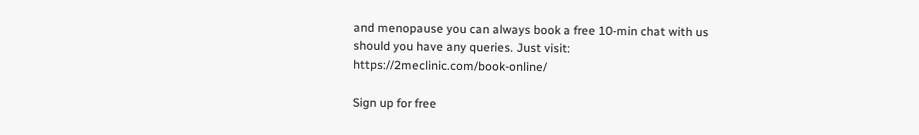and menopause you can always book a free 10-min chat with us should you have any queries. Just visit: https://2meclinic.com/book-online/

Sign up for free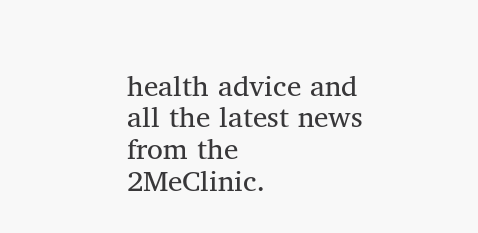health advice and all the latest news from the 2MeClinic.